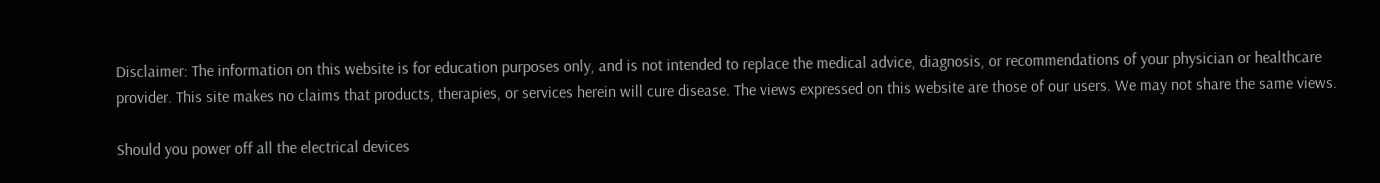Disclaimer: The information on this website is for education purposes only, and is not intended to replace the medical advice, diagnosis, or recommendations of your physician or healthcare provider. This site makes no claims that products, therapies, or services herein will cure disease. The views expressed on this website are those of our users. We may not share the same views.

Should you power off all the electrical devices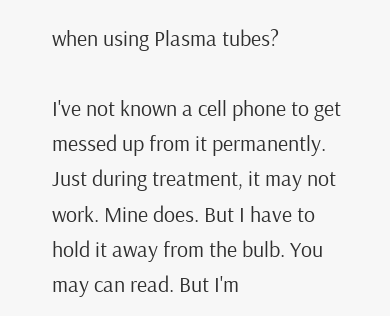when using Plasma tubes?

I've not known a cell phone to get messed up from it permanently. Just during treatment, it may not work. Mine does. But I have to hold it away from the bulb. You may can read. But I'm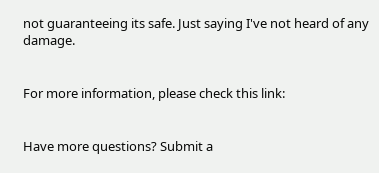not guaranteeing its safe. Just saying I've not heard of any damage.


For more information, please check this link:


Have more questions? Submit a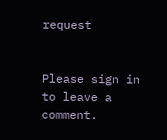request


Please sign in to leave a comment.